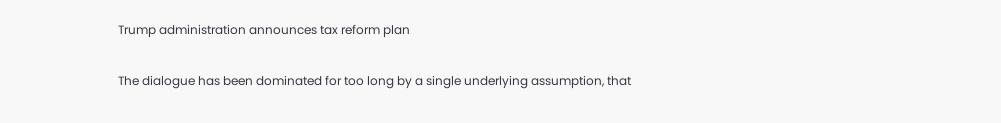Trump administration announces tax reform plan

The dialogue has been dominated for too long by a single underlying assumption, that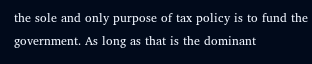the sole and only purpose of tax policy is to fund the government. As long as that is the dominant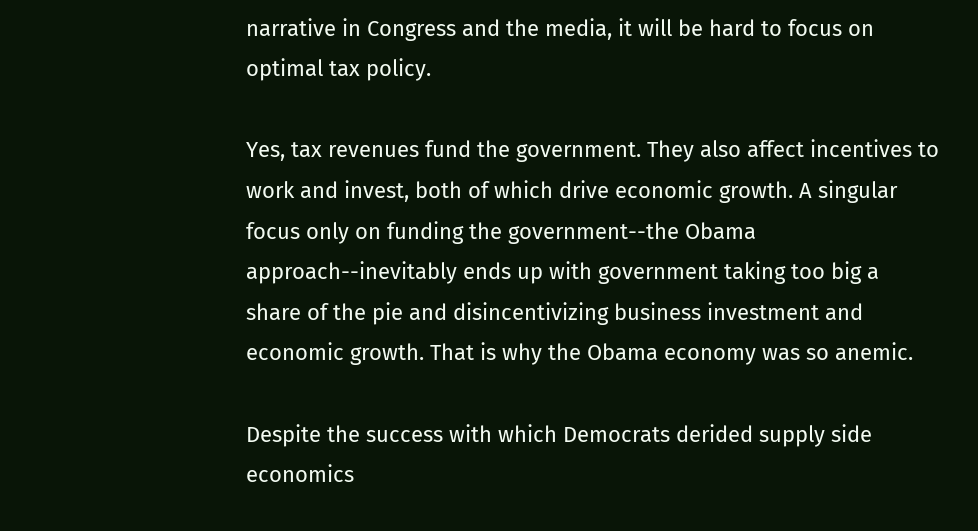narrative in Congress and the media, it will be hard to focus on optimal tax policy.

Yes, tax revenues fund the government. They also affect incentives to work and invest, both of which drive economic growth. A singular focus only on funding the government--the Obama approach--inevitably ends up with government taking too big a share of the pie and disincentivizing business investment and economic growth. That is why the Obama economy was so anemic.

Despite the success with which Democrats derided supply side economics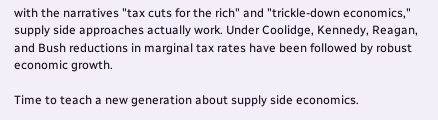with the narratives "tax cuts for the rich" and "trickle-down economics," supply side approaches actually work. Under Coolidge, Kennedy, Reagan, and Bush reductions in marginal tax rates have been followed by robust economic growth.

Time to teach a new generation about supply side economics.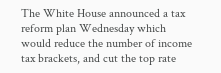The White House announced a tax reform plan Wednesday which would reduce the number of income tax brackets, and cut the top rate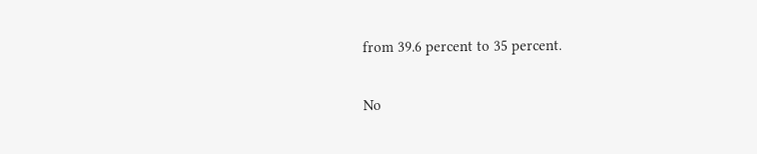from 39.6 percent to 35 percent.

No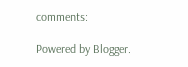comments:

Powered by Blogger.